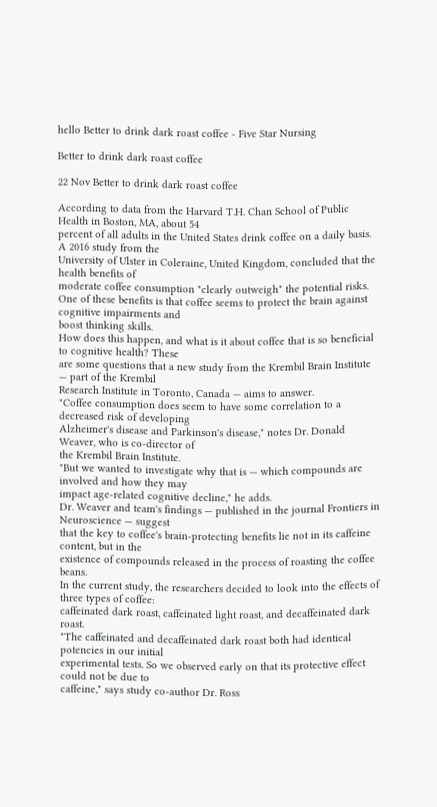hello Better to drink dark roast coffee - Five Star Nursing

Better to drink dark roast coffee

22 Nov Better to drink dark roast coffee

According to data from the Harvard T.H. Chan School of Public Health in Boston, MA, about 54
percent of all adults in the United States drink coffee on a daily basis. A 2016 study from the
University of Ulster in Coleraine, United Kingdom, concluded that the health benefits of
moderate coffee consumption "clearly outweigh" the potential risks.
One of these benefits is that coffee seems to protect the brain against cognitive impairments and
boost thinking skills.
How does this happen, and what is it about coffee that is so beneficial to cognitive health? These
are some questions that a new study from the Krembil Brain Institute — part of the Krembil
Research Institute in Toronto, Canada — aims to answer.
"Coffee consumption does seem to have some correlation to a decreased risk of developing
Alzheimer's disease and Parkinson's disease," notes Dr. Donald Weaver, who is co-director of
the Krembil Brain Institute.
"But we wanted to investigate why that is — which compounds are involved and how they may
impact age-related cognitive decline," he adds.
Dr. Weaver and team's findings — published in the journal Frontiers in Neuroscience — suggest
that the key to coffee's brain-protecting benefits lie not in its caffeine content, but in the
existence of compounds released in the process of roasting the coffee beans.
In the current study, the researchers decided to look into the effects of three types of coffee:
caffeinated dark roast, caffeinated light roast, and decaffeinated dark roast.
"The caffeinated and decaffeinated dark roast both had identical potencies in our initial
experimental tests. So we observed early on that its protective effect could not be due to
caffeine," says study co-author Dr. Ross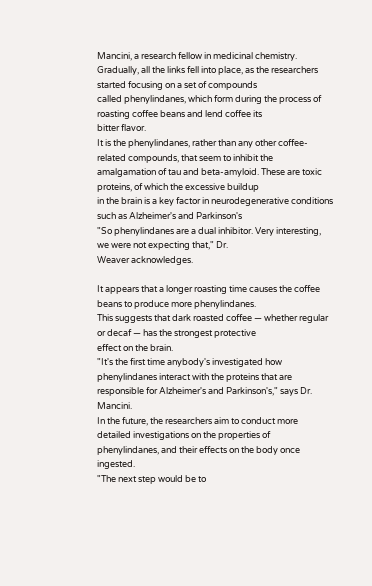Mancini, a research fellow in medicinal chemistry.
Gradually, all the links fell into place, as the researchers started focusing on a set of compounds
called phenylindanes, which form during the process of roasting coffee beans and lend coffee its
bitter flavor.
It is the phenylindanes, rather than any other coffee-related compounds, that seem to inhibit the
amalgamation of tau and beta-amyloid. These are toxic proteins, of which the excessive buildup
in the brain is a key factor in neurodegenerative conditions such as Alzheimer's and Parkinson's
"So phenylindanes are a dual inhibitor. Very interesting, we were not expecting that," Dr.
Weaver acknowledges.

It appears that a longer roasting time causes the coffee beans to produce more phenylindanes.
This suggests that dark roasted coffee — whether regular or decaf — has the strongest protective
effect on the brain.
"It's the first time anybody's investigated how phenylindanes interact with the proteins that are
responsible for Alzheimer's and Parkinson's," says Dr. Mancini.
In the future, the researchers aim to conduct more detailed investigations on the properties of
phenylindanes, and their effects on the body once ingested.
"The next step would be to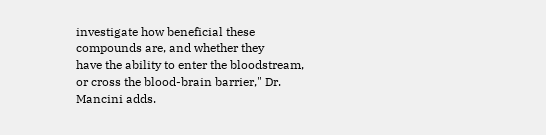investigate how beneficial these compounds are, and whether they
have the ability to enter the bloodstream, or cross the blood-brain barrier," Dr. Mancini adds.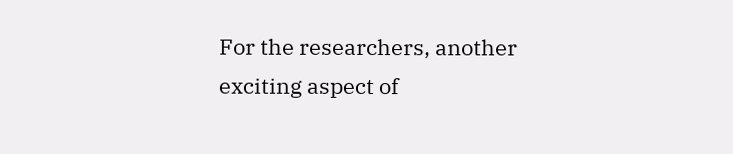For the researchers, another exciting aspect of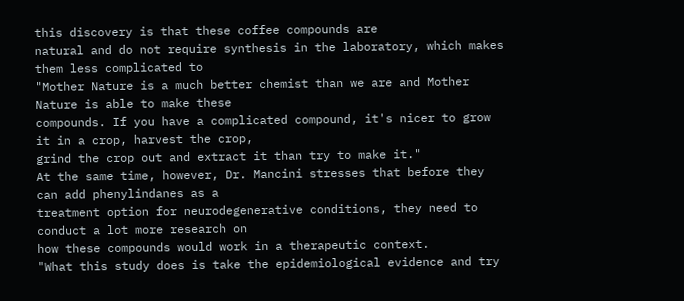this discovery is that these coffee compounds are
natural and do not require synthesis in the laboratory, which makes them less complicated to
"Mother Nature is a much better chemist than we are and Mother Nature is able to make these
compounds. If you have a complicated compound, it's nicer to grow it in a crop, harvest the crop,
grind the crop out and extract it than try to make it."
At the same time, however, Dr. Mancini stresses that before they can add phenylindanes as a
treatment option for neurodegenerative conditions, they need to conduct a lot more research on
how these compounds would work in a therapeutic context.
"What this study does is take the epidemiological evidence and try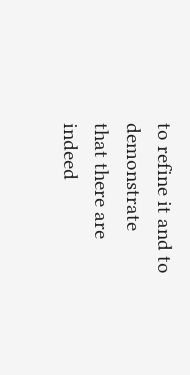to refine it and to demonstrate
that there are indeed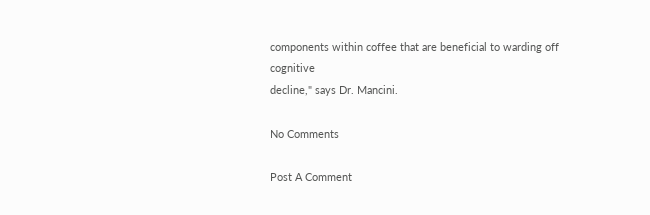components within coffee that are beneficial to warding off cognitive
decline," says Dr. Mancini.

No Comments

Post A Comment